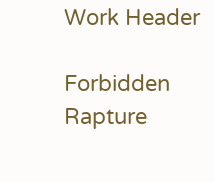Work Header

Forbidden Rapture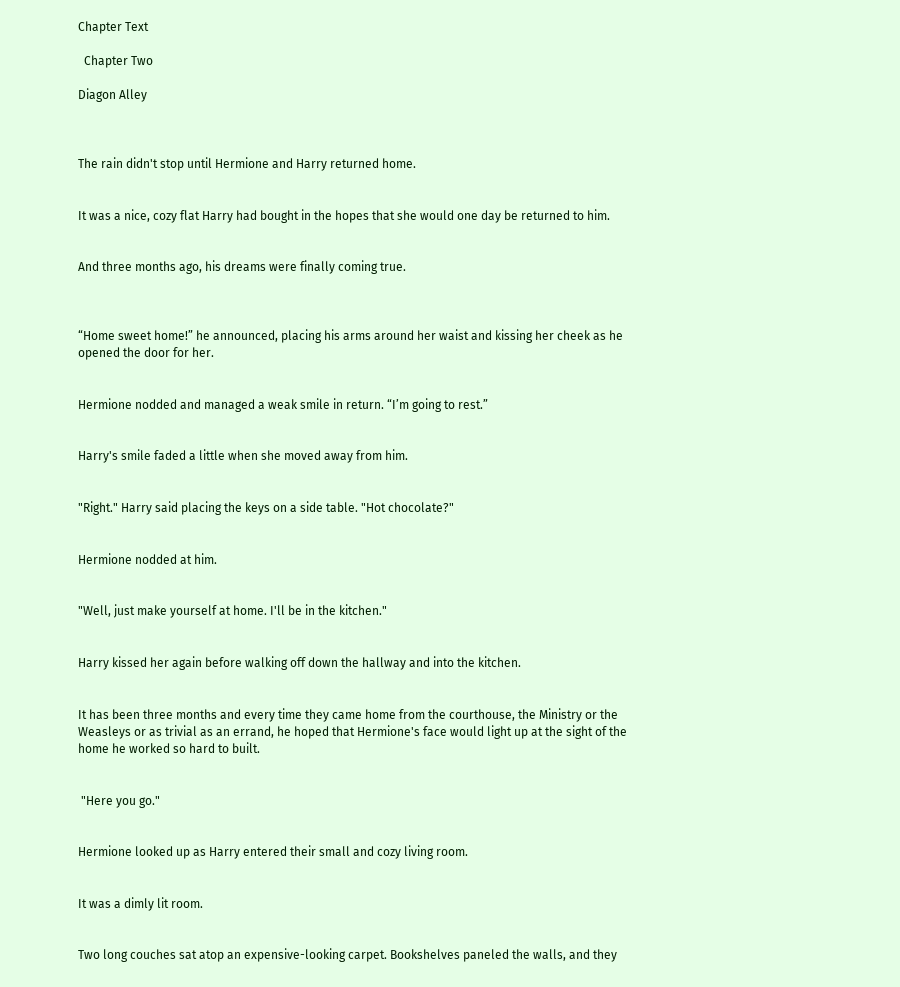Chapter Text

  Chapter Two

Diagon Alley



The rain didn't stop until Hermione and Harry returned home.


It was a nice, cozy flat Harry had bought in the hopes that she would one day be returned to him.


And three months ago, his dreams were finally coming true.



“Home sweet home!” he announced, placing his arms around her waist and kissing her cheek as he opened the door for her.


Hermione nodded and managed a weak smile in return. “I’m going to rest.”


Harry's smile faded a little when she moved away from him.


"Right." Harry said placing the keys on a side table. "Hot chocolate?"


Hermione nodded at him.


"Well, just make yourself at home. I'll be in the kitchen."


Harry kissed her again before walking off down the hallway and into the kitchen.


It has been three months and every time they came home from the courthouse, the Ministry or the Weasleys or as trivial as an errand, he hoped that Hermione's face would light up at the sight of the home he worked so hard to built.


 "Here you go."


Hermione looked up as Harry entered their small and cozy living room.


It was a dimly lit room.


Two long couches sat atop an expensive-looking carpet. Bookshelves paneled the walls, and they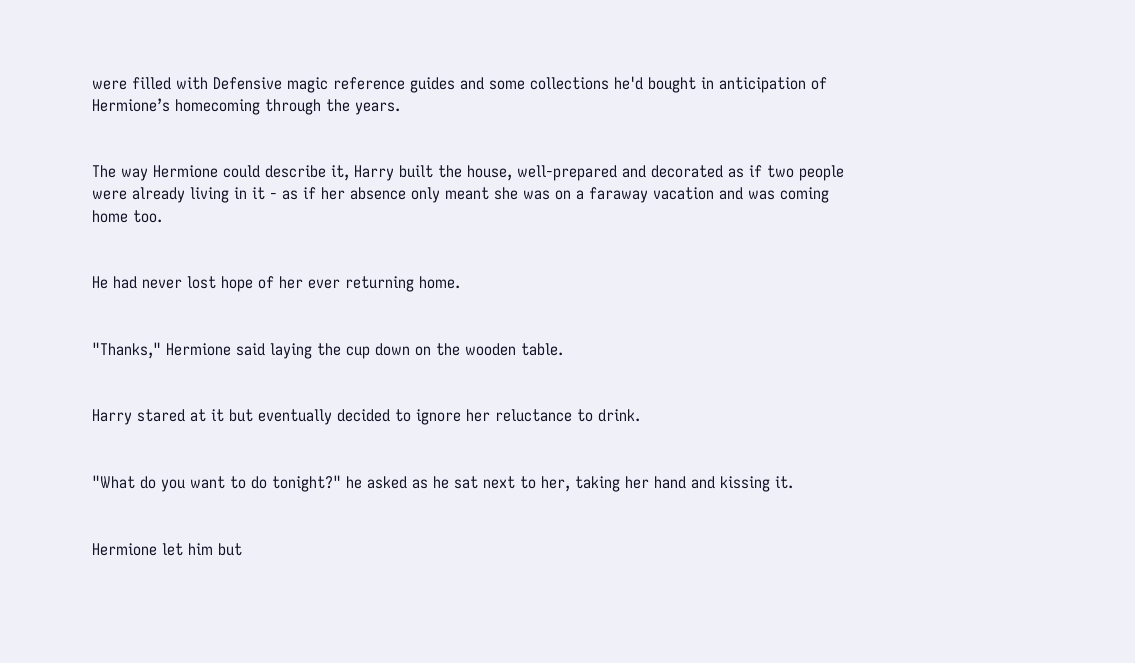were filled with Defensive magic reference guides and some collections he'd bought in anticipation of Hermione’s homecoming through the years.


The way Hermione could describe it, Harry built the house, well-prepared and decorated as if two people were already living in it - as if her absence only meant she was on a faraway vacation and was coming home too.


He had never lost hope of her ever returning home.


"Thanks," Hermione said laying the cup down on the wooden table.


Harry stared at it but eventually decided to ignore her reluctance to drink.


"What do you want to do tonight?" he asked as he sat next to her, taking her hand and kissing it.


Hermione let him but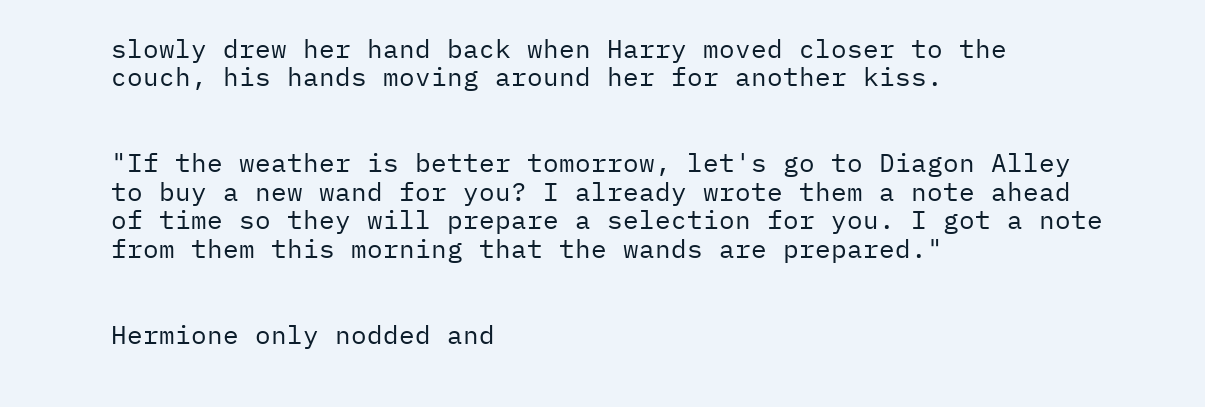slowly drew her hand back when Harry moved closer to the couch, his hands moving around her for another kiss.


"If the weather is better tomorrow, let's go to Diagon Alley to buy a new wand for you? I already wrote them a note ahead of time so they will prepare a selection for you. I got a note from them this morning that the wands are prepared."


Hermione only nodded and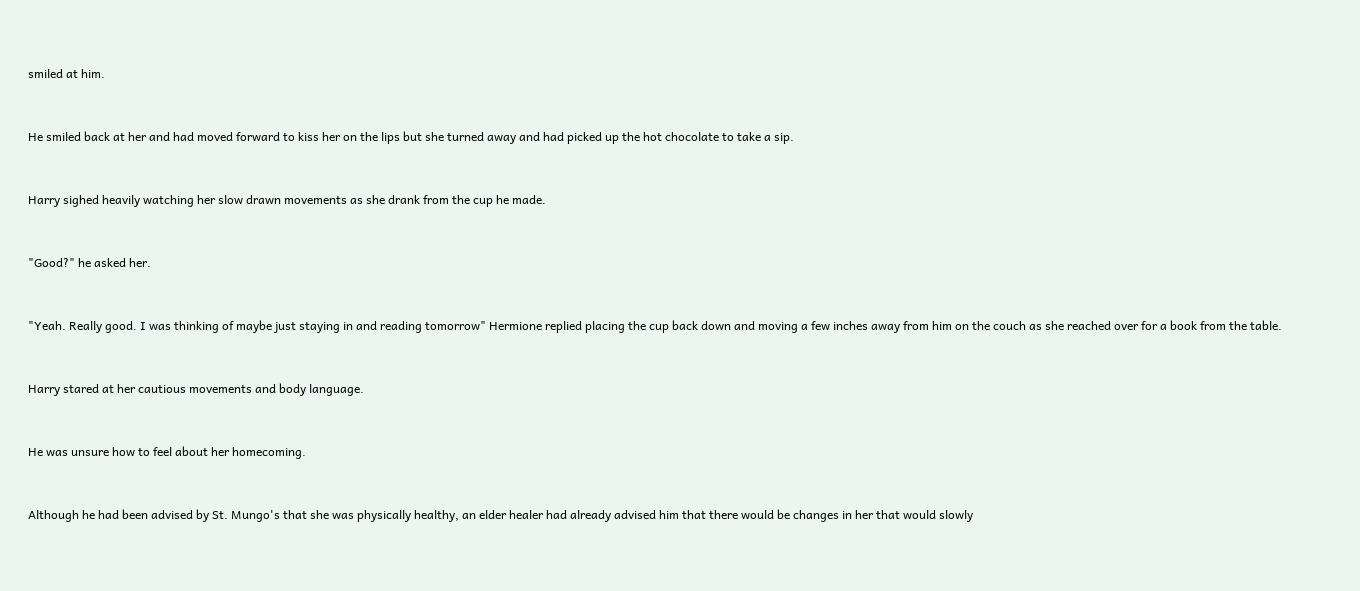smiled at him.


He smiled back at her and had moved forward to kiss her on the lips but she turned away and had picked up the hot chocolate to take a sip.


Harry sighed heavily watching her slow drawn movements as she drank from the cup he made.


"Good?" he asked her.


"Yeah. Really good. I was thinking of maybe just staying in and reading tomorrow" Hermione replied placing the cup back down and moving a few inches away from him on the couch as she reached over for a book from the table.


Harry stared at her cautious movements and body language.


He was unsure how to feel about her homecoming.


Although he had been advised by St. Mungo's that she was physically healthy, an elder healer had already advised him that there would be changes in her that would slowly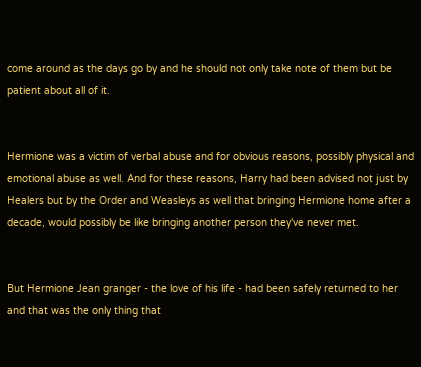come around as the days go by and he should not only take note of them but be patient about all of it.


Hermione was a victim of verbal abuse and for obvious reasons, possibly physical and emotional abuse as well. And for these reasons, Harry had been advised not just by Healers but by the Order and Weasleys as well that bringing Hermione home after a decade, would possibly be like bringing another person they've never met.


But Hermione Jean granger - the love of his life - had been safely returned to her and that was the only thing that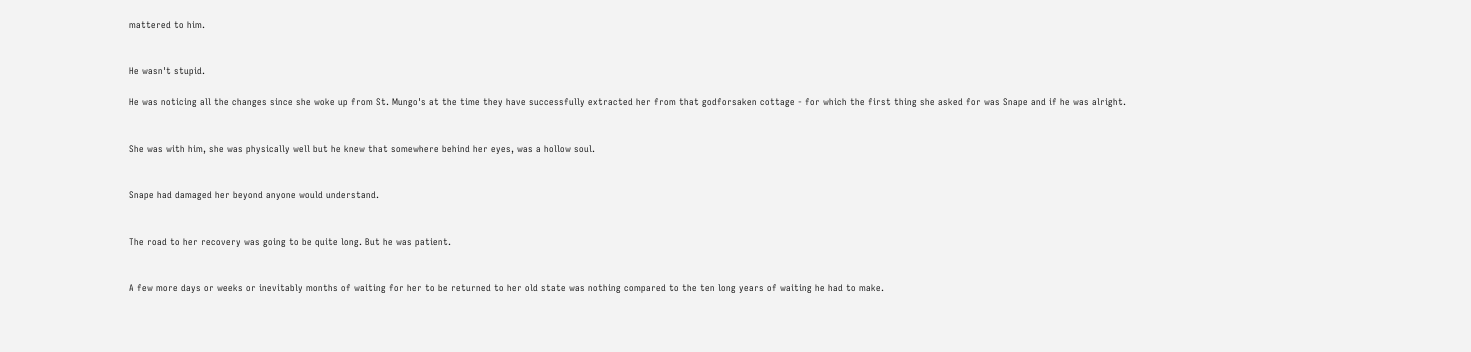mattered to him.


He wasn't stupid.

He was noticing all the changes since she woke up from St. Mungo's at the time they have successfully extracted her from that godforsaken cottage - for which the first thing she asked for was Snape and if he was alright.


She was with him, she was physically well but he knew that somewhere behind her eyes, was a hollow soul.


Snape had damaged her beyond anyone would understand.


The road to her recovery was going to be quite long. But he was patient.


A few more days or weeks or inevitably months of waiting for her to be returned to her old state was nothing compared to the ten long years of waiting he had to make.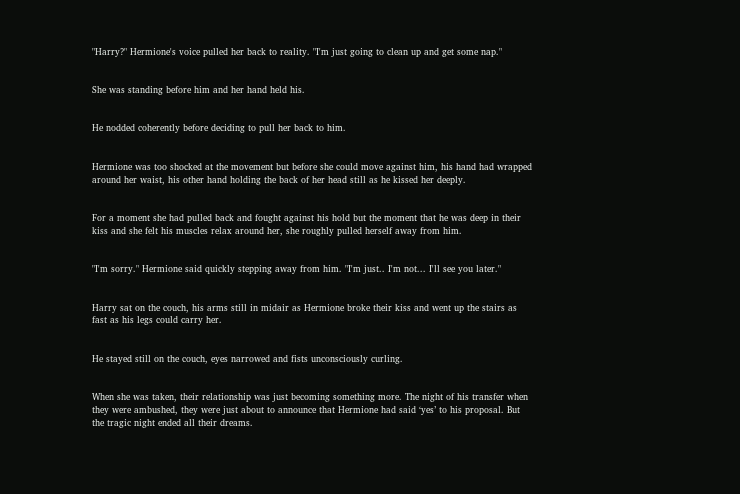"Harry?" Hermione's voice pulled her back to reality. "I'm just going to clean up and get some nap."


She was standing before him and her hand held his.


He nodded coherently before deciding to pull her back to him.


Hermione was too shocked at the movement but before she could move against him, his hand had wrapped around her waist, his other hand holding the back of her head still as he kissed her deeply.


For a moment she had pulled back and fought against his hold but the moment that he was deep in their kiss and she felt his muscles relax around her, she roughly pulled herself away from him.


"I'm sorry." Hermione said quickly stepping away from him. "I'm just.. I'm not... I'll see you later."


Harry sat on the couch, his arms still in midair as Hermione broke their kiss and went up the stairs as fast as his legs could carry her.


He stayed still on the couch, eyes narrowed and fists unconsciously curling.


When she was taken, their relationship was just becoming something more. The night of his transfer when they were ambushed, they were just about to announce that Hermione had said ‘yes’ to his proposal. But the tragic night ended all their dreams.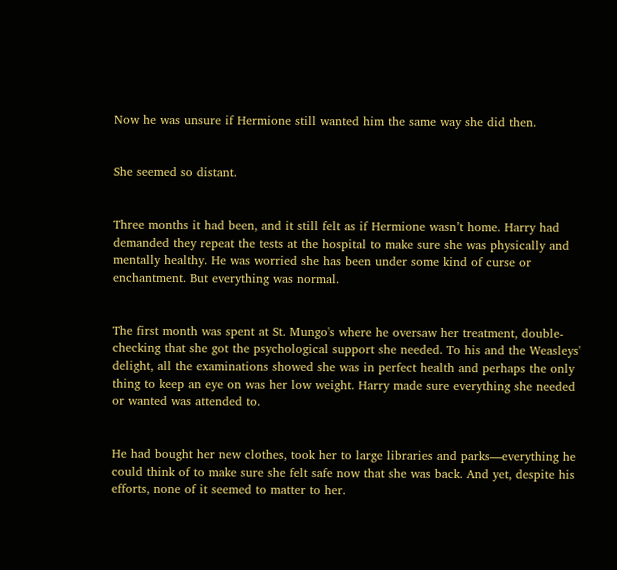Now he was unsure if Hermione still wanted him the same way she did then.


She seemed so distant.


Three months it had been, and it still felt as if Hermione wasn’t home. Harry had demanded they repeat the tests at the hospital to make sure she was physically and mentally healthy. He was worried she has been under some kind of curse or enchantment. But everything was normal.


The first month was spent at St. Mungo's where he oversaw her treatment, double-checking that she got the psychological support she needed. To his and the Weasleys' delight, all the examinations showed she was in perfect health and perhaps the only thing to keep an eye on was her low weight. Harry made sure everything she needed or wanted was attended to.


He had bought her new clothes, took her to large libraries and parks—everything he could think of to make sure she felt safe now that she was back. And yet, despite his efforts, none of it seemed to matter to her.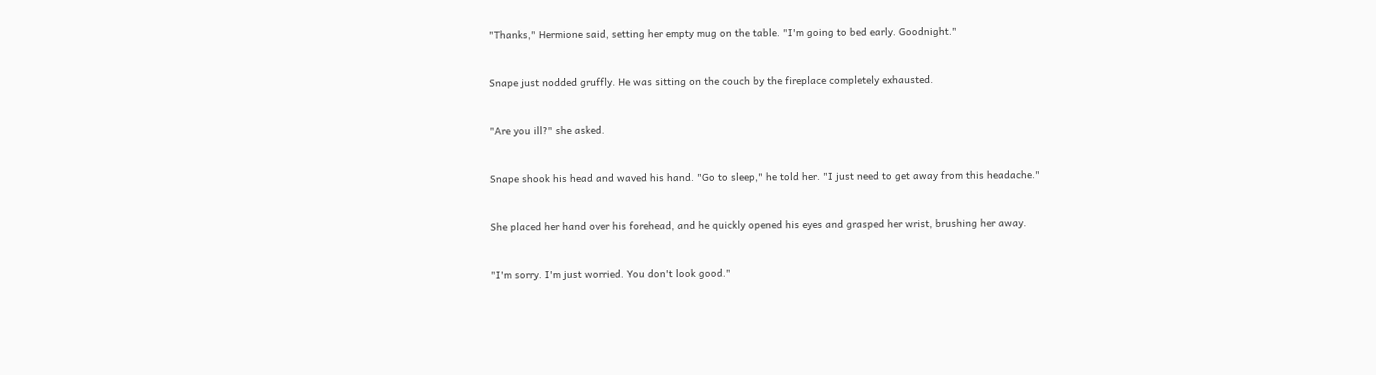"Thanks," Hermione said, setting her empty mug on the table. "I'm going to bed early. Goodnight."


Snape just nodded gruffly. He was sitting on the couch by the fireplace completely exhausted.


"Are you ill?" she asked.


Snape shook his head and waved his hand. "Go to sleep," he told her. "I just need to get away from this headache."


She placed her hand over his forehead, and he quickly opened his eyes and grasped her wrist, brushing her away.


"I'm sorry. I'm just worried. You don't look good."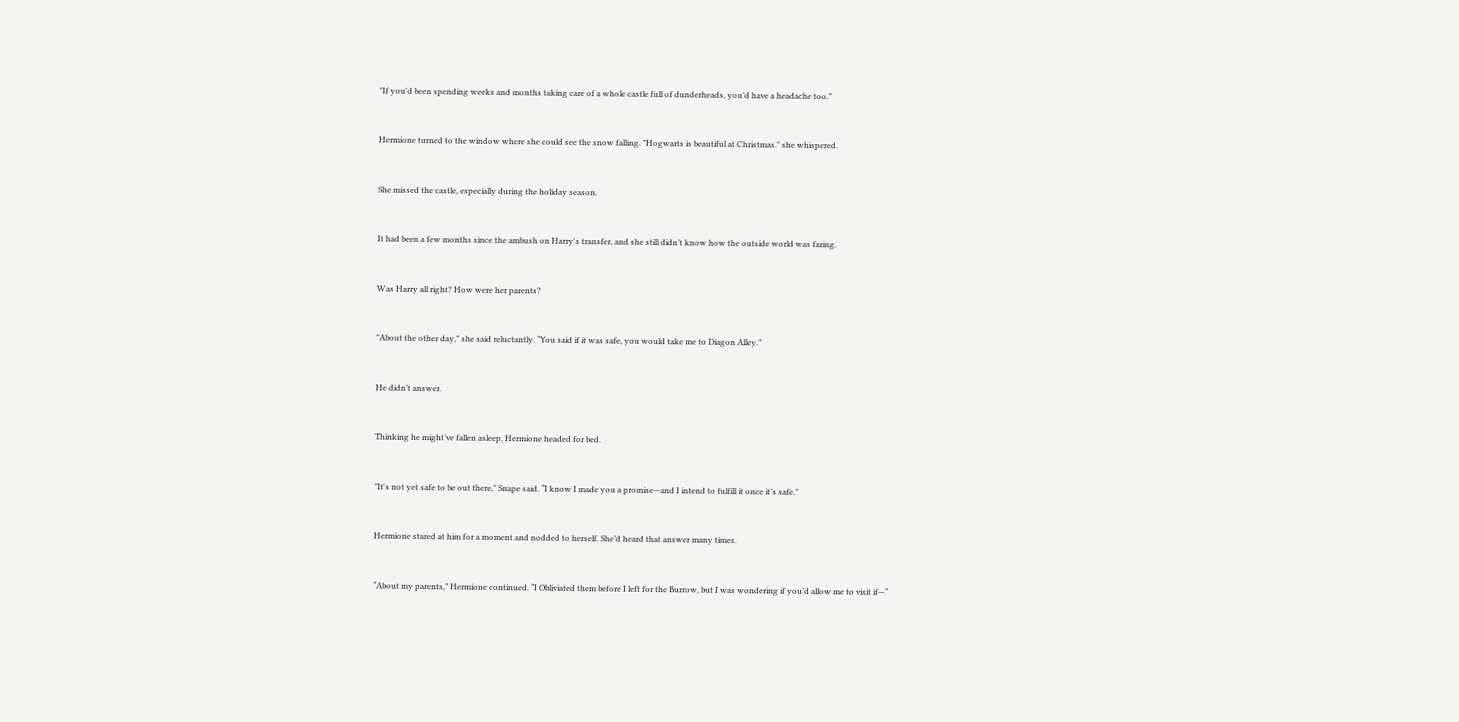"If you'd been spending weeks and months taking care of a whole castle full of dunderheads, you’d have a headache too.”


Hermione turned to the window where she could see the snow falling. "Hogwarts is beautiful at Christmas." she whispered.


She missed the castle, especially during the holiday season.


It had been a few months since the ambush on Harry's transfer, and she still didn’t know how the outside world was faring.


Was Harry all right? How were her parents?


"About the other day," she said reluctantly. “You said if it was safe, you would take me to Diagon Alley.”


He didn’t answer.


Thinking he might’ve fallen asleep, Hermione headed for bed.


"It's not yet safe to be out there," Snape said. “I know I made you a promise—and I intend to fulfill it once it’s safe."


Hermione stared at him for a moment and nodded to herself. She’d heard that answer many times.


“About my parents,” Hermione continued. “I Obliviated them before I left for the Burrow, but I was wondering if you’d allow me to visit if—“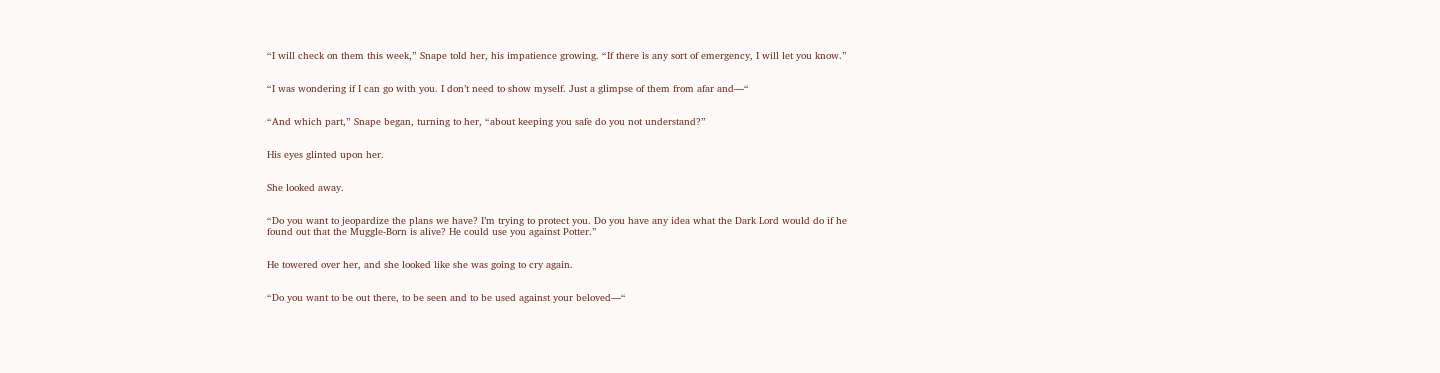“I will check on them this week,” Snape told her, his impatience growing. “If there is any sort of emergency, I will let you know.”


“I was wondering if I can go with you. I don’t need to show myself. Just a glimpse of them from afar and—“


“And which part,” Snape began, turning to her, “about keeping you safe do you not understand?”


His eyes glinted upon her.


She looked away.


“Do you want to jeopardize the plans we have? I’m trying to protect you. Do you have any idea what the Dark Lord would do if he found out that the Muggle-Born is alive? He could use you against Potter.”


He towered over her, and she looked like she was going to cry again.


“Do you want to be out there, to be seen and to be used against your beloved—“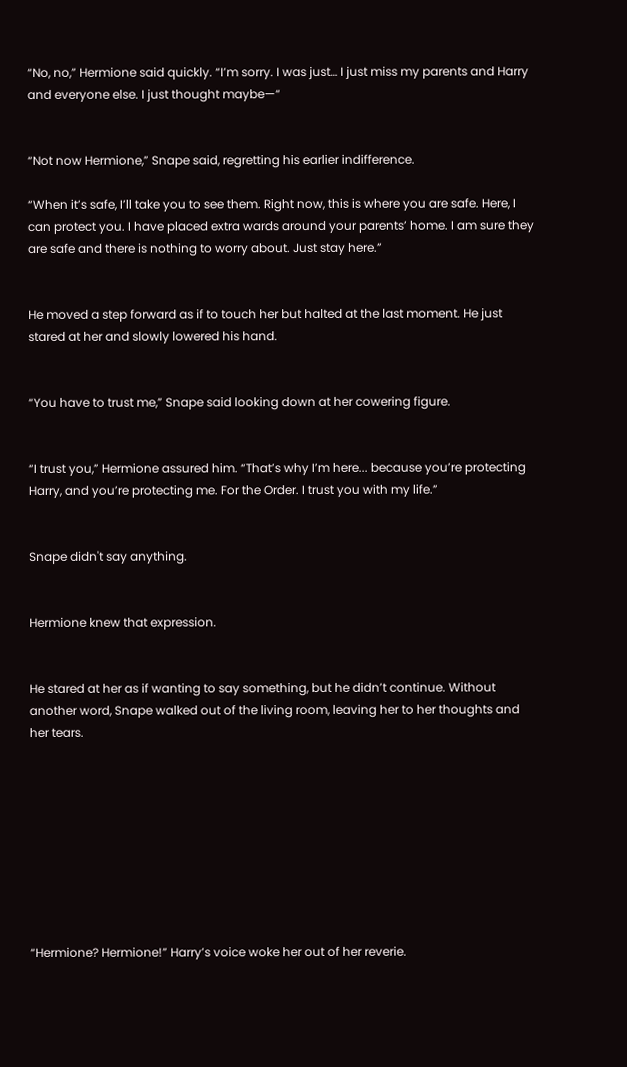“No, no,” Hermione said quickly. “I’m sorry. I was just… I just miss my parents and Harry and everyone else. I just thought maybe—“


“Not now Hermione,” Snape said, regretting his earlier indifference.

“When it’s safe, I’ll take you to see them. Right now, this is where you are safe. Here, I can protect you. I have placed extra wards around your parents’ home. I am sure they are safe and there is nothing to worry about. Just stay here.”


He moved a step forward as if to touch her but halted at the last moment. He just stared at her and slowly lowered his hand.


“You have to trust me,” Snape said looking down at her cowering figure.


“I trust you,” Hermione assured him. “That’s why I’m here... because you’re protecting Harry, and you’re protecting me. For the Order. I trust you with my life.”


Snape didn't say anything.


Hermione knew that expression.


He stared at her as if wanting to say something, but he didn’t continue. Without another word, Snape walked out of the living room, leaving her to her thoughts and her tears.









“Hermione? Hermione!” Harry’s voice woke her out of her reverie.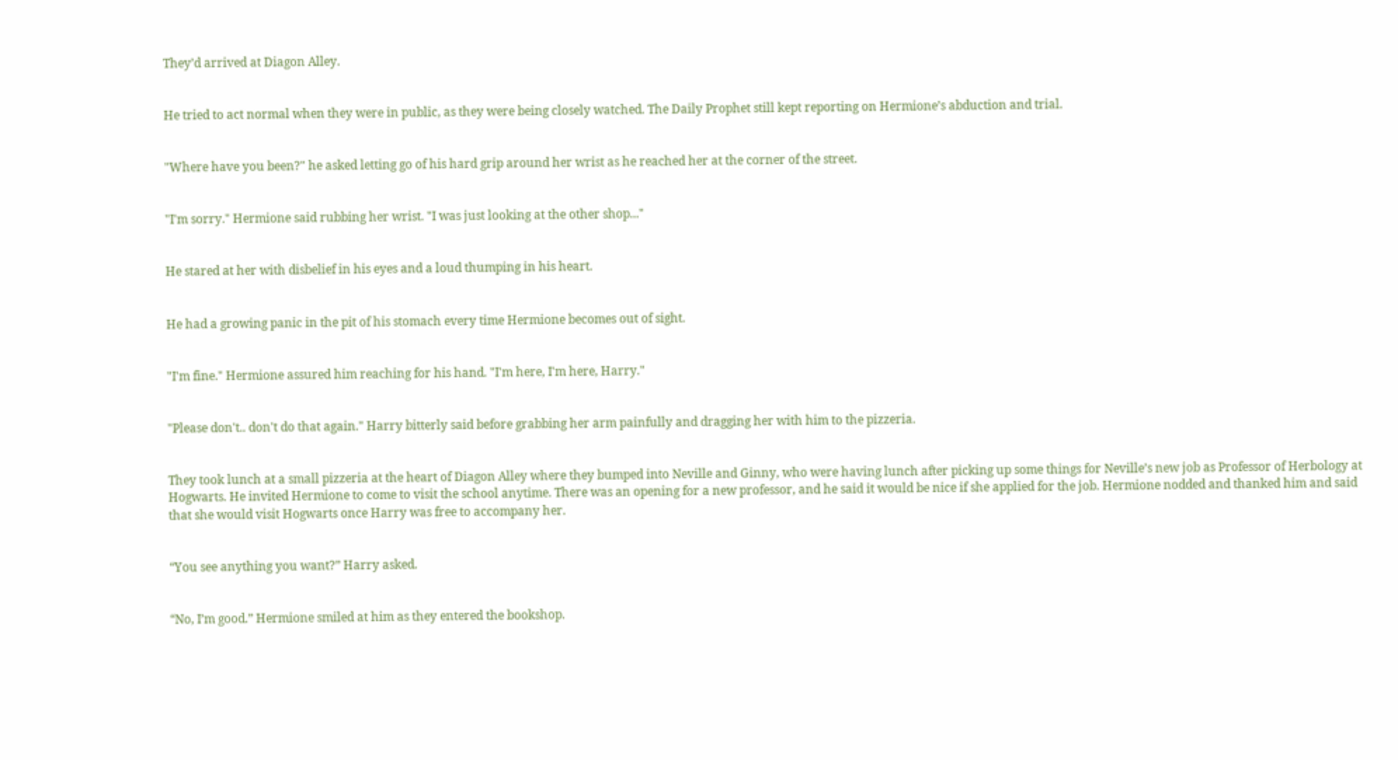They’d arrived at Diagon Alley.


He tried to act normal when they were in public, as they were being closely watched. The Daily Prophet still kept reporting on Hermione’s abduction and trial.


"Where have you been?" he asked letting go of his hard grip around her wrist as he reached her at the corner of the street.


"I'm sorry." Hermione said rubbing her wrist. "I was just looking at the other shop..."


He stared at her with disbelief in his eyes and a loud thumping in his heart.


He had a growing panic in the pit of his stomach every time Hermione becomes out of sight.


"I'm fine." Hermione assured him reaching for his hand. "I'm here, I'm here, Harry."


"Please don't.. don't do that again." Harry bitterly said before grabbing her arm painfully and dragging her with him to the pizzeria.


They took lunch at a small pizzeria at the heart of Diagon Alley where they bumped into Neville and Ginny, who were having lunch after picking up some things for Neville’s new job as Professor of Herbology at Hogwarts. He invited Hermione to come to visit the school anytime. There was an opening for a new professor, and he said it would be nice if she applied for the job. Hermione nodded and thanked him and said that she would visit Hogwarts once Harry was free to accompany her.


“You see anything you want?” Harry asked.


“No, I’m good.” Hermione smiled at him as they entered the bookshop.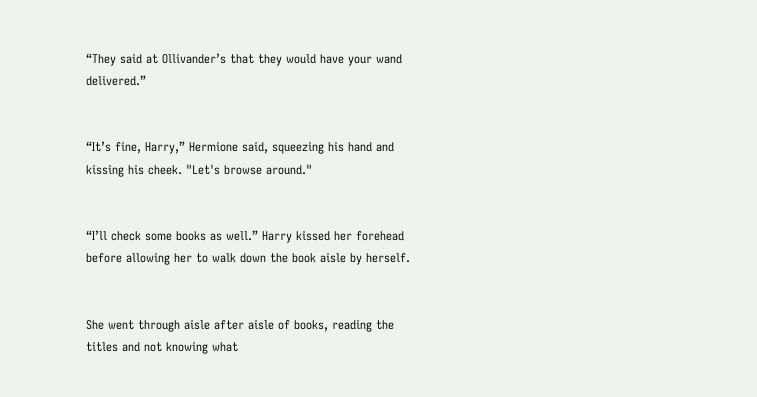“They said at Ollivander’s that they would have your wand delivered.”


“It’s fine, Harry,” Hermione said, squeezing his hand and kissing his cheek. "Let's browse around."


“I’ll check some books as well.” Harry kissed her forehead before allowing her to walk down the book aisle by herself.


She went through aisle after aisle of books, reading the titles and not knowing what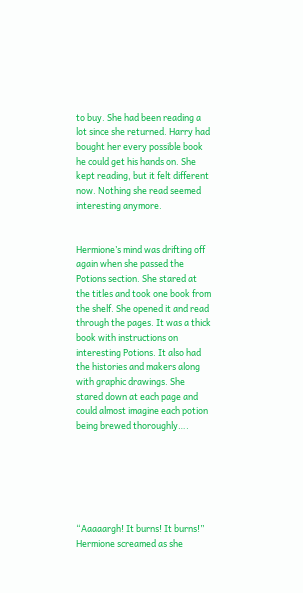to buy. She had been reading a lot since she returned. Harry had bought her every possible book he could get his hands on. She kept reading, but it felt different now. Nothing she read seemed interesting anymore.


Hermione’s mind was drifting off again when she passed the Potions section. She stared at the titles and took one book from the shelf. She opened it and read through the pages. It was a thick book with instructions on interesting Potions. It also had the histories and makers along with graphic drawings. She stared down at each page and could almost imagine each potion being brewed thoroughly….






“Aaaaargh! It burns! It burns!” Hermione screamed as she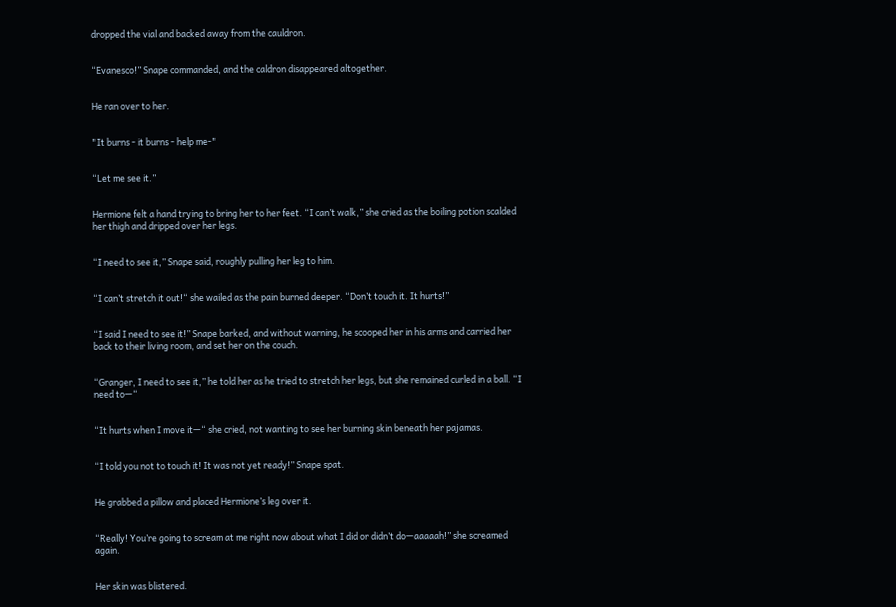dropped the vial and backed away from the cauldron.


“Evanesco!” Snape commanded, and the caldron disappeared altogether.


He ran over to her.


"It burns - it burns - help me-"


“Let me see it.”


Hermione felt a hand trying to bring her to her feet. “I can’t walk,” she cried as the boiling potion scalded her thigh and dripped over her legs.


“I need to see it,” Snape said, roughly pulling her leg to him.


“I can’t stretch it out!“ she wailed as the pain burned deeper. “Don’t touch it. It hurts!”


“I said I need to see it!” Snape barked, and without warning, he scooped her in his arms and carried her back to their living room, and set her on the couch.


“Granger, I need to see it,” he told her as he tried to stretch her legs, but she remained curled in a ball. “I need to—“


“It hurts when I move it—“ she cried, not wanting to see her burning skin beneath her pajamas.


“I told you not to touch it! It was not yet ready!” Snape spat.


He grabbed a pillow and placed Hermione’s leg over it.


“Really! You’re going to scream at me right now about what I did or didn’t do—aaaaah!” she screamed again.


Her skin was blistered.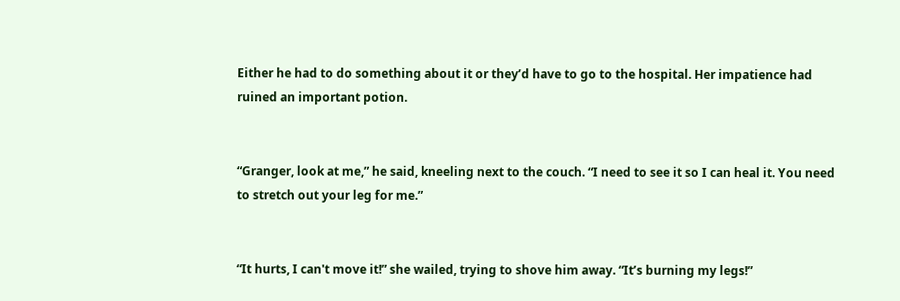Either he had to do something about it or they’d have to go to the hospital. Her impatience had ruined an important potion.


“Granger, look at me,” he said, kneeling next to the couch. “I need to see it so I can heal it. You need to stretch out your leg for me.”


“It hurts, I can't move it!” she wailed, trying to shove him away. “It’s burning my legs!”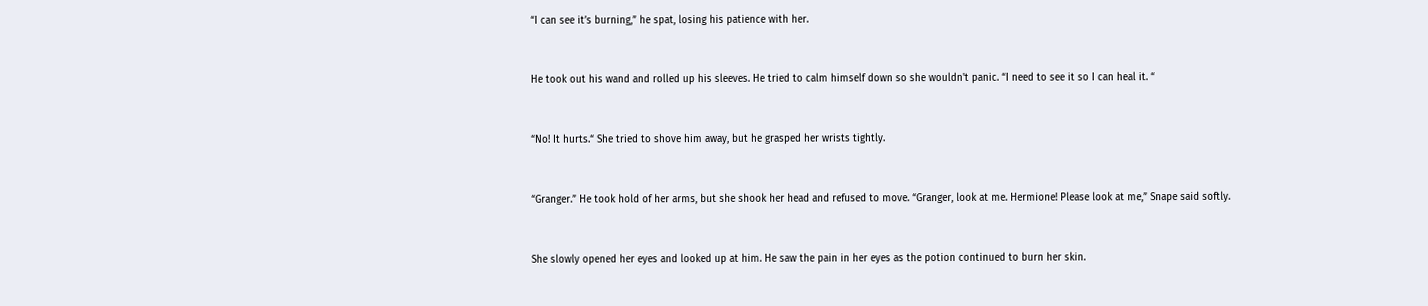“I can see it’s burning,” he spat, losing his patience with her.


He took out his wand and rolled up his sleeves. He tried to calm himself down so she wouldn't panic. “I need to see it so I can heal it. “


“No! It hurts.“ She tried to shove him away, but he grasped her wrists tightly.


“Granger.” He took hold of her arms, but she shook her head and refused to move. “Granger, look at me. Hermione! Please look at me,” Snape said softly.


She slowly opened her eyes and looked up at him. He saw the pain in her eyes as the potion continued to burn her skin.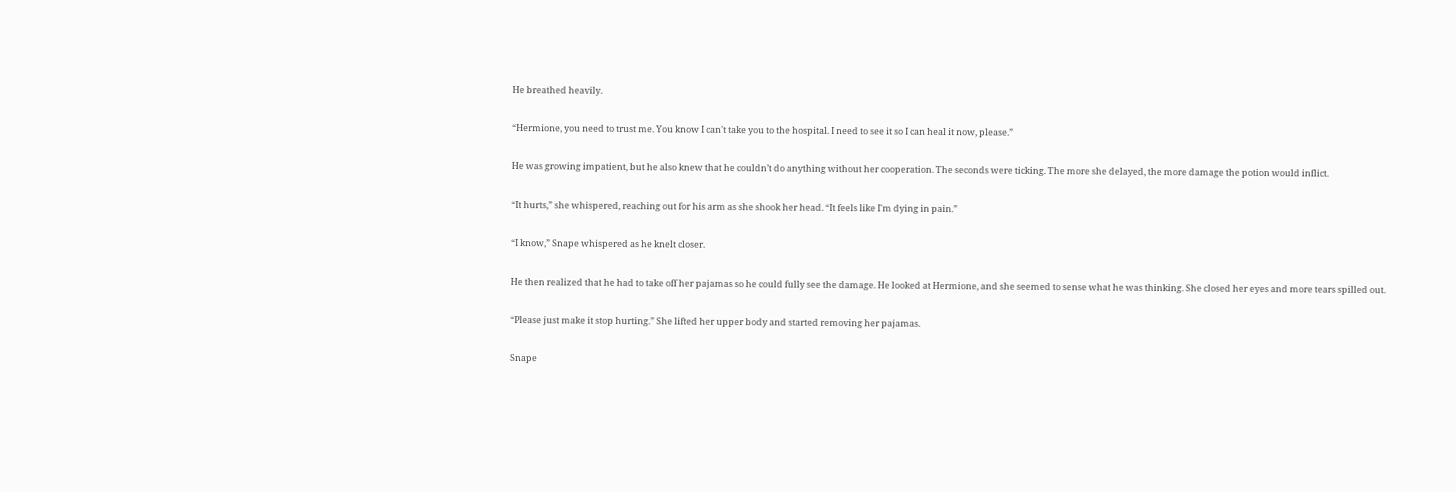He breathed heavily.


“Hermione, you need to trust me. You know I can't take you to the hospital. I need to see it so I can heal it now, please.”


He was growing impatient, but he also knew that he couldn’t do anything without her cooperation. The seconds were ticking. The more she delayed, the more damage the potion would inflict.


“It hurts,” she whispered, reaching out for his arm as she shook her head. “It feels like I'm dying in pain.”


“I know,” Snape whispered as he knelt closer.


He then realized that he had to take off her pajamas so he could fully see the damage. He looked at Hermione, and she seemed to sense what he was thinking. She closed her eyes and more tears spilled out.


“Please just make it stop hurting.” She lifted her upper body and started removing her pajamas.


Snape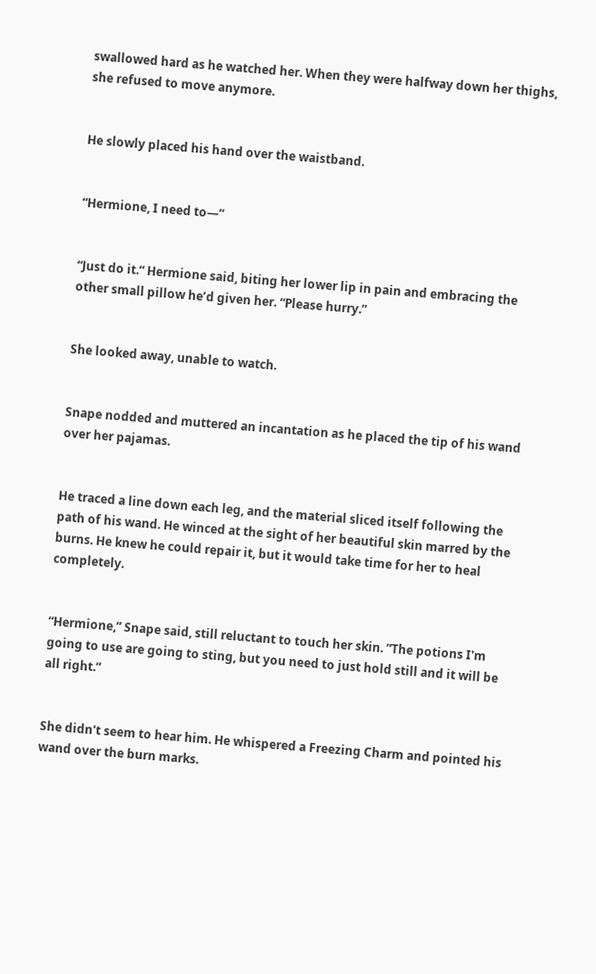swallowed hard as he watched her. When they were halfway down her thighs, she refused to move anymore.


He slowly placed his hand over the waistband.


“Hermione, I need to—“


“Just do it.“ Hermione said, biting her lower lip in pain and embracing the other small pillow he’d given her. “Please hurry.”


She looked away, unable to watch.


Snape nodded and muttered an incantation as he placed the tip of his wand over her pajamas.


He traced a line down each leg, and the material sliced itself following the path of his wand. He winced at the sight of her beautiful skin marred by the burns. He knew he could repair it, but it would take time for her to heal completely.


“Hermione,” Snape said, still reluctant to touch her skin. ”The potions I'm going to use are going to sting, but you need to just hold still and it will be all right.”


She didn't seem to hear him. He whispered a Freezing Charm and pointed his wand over the burn marks.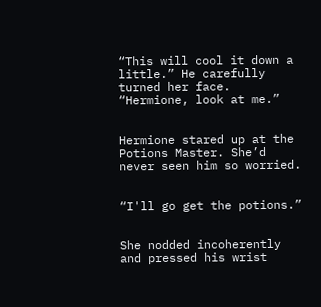“This will cool it down a little.” He carefully turned her face. “Hermione, look at me.”


Hermione stared up at the Potions Master. She’d never seen him so worried.


“I'll go get the potions.”


She nodded incoherently and pressed his wrist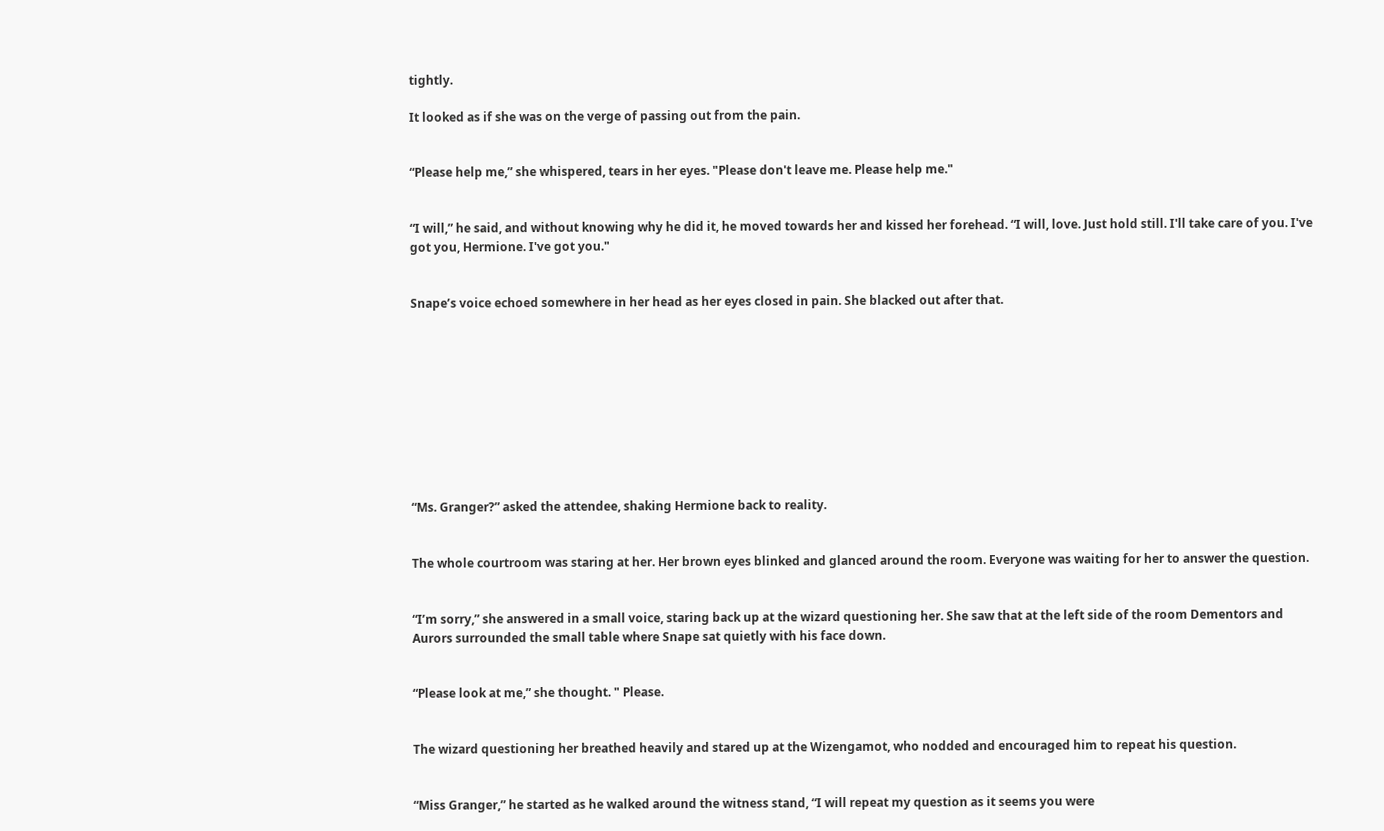tightly.

It looked as if she was on the verge of passing out from the pain.


“Please help me,” she whispered, tears in her eyes. "Please don't leave me. Please help me."


“I will,” he said, and without knowing why he did it, he moved towards her and kissed her forehead. “I will, love. Just hold still. I'll take care of you. I've got you, Hermione. I've got you."


Snape’s voice echoed somewhere in her head as her eyes closed in pain. She blacked out after that.










“Ms. Granger?” asked the attendee, shaking Hermione back to reality.


The whole courtroom was staring at her. Her brown eyes blinked and glanced around the room. Everyone was waiting for her to answer the question.


“I’m sorry,” she answered in a small voice, staring back up at the wizard questioning her. She saw that at the left side of the room Dementors and Aurors surrounded the small table where Snape sat quietly with his face down.


“Please look at me,” she thought. " Please.


The wizard questioning her breathed heavily and stared up at the Wizengamot, who nodded and encouraged him to repeat his question.


“Miss Granger,” he started as he walked around the witness stand, “I will repeat my question as it seems you were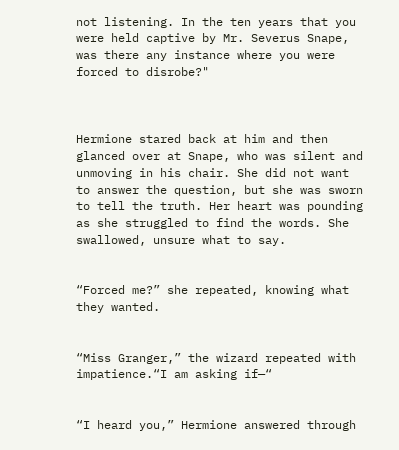not listening. In the ten years that you were held captive by Mr. Severus Snape, was there any instance where you were forced to disrobe?"



Hermione stared back at him and then glanced over at Snape, who was silent and unmoving in his chair. She did not want to answer the question, but she was sworn to tell the truth. Her heart was pounding as she struggled to find the words. She swallowed, unsure what to say.


“Forced me?” she repeated, knowing what they wanted.


“Miss Granger,” the wizard repeated with impatience.“I am asking if—“


“I heard you,” Hermione answered through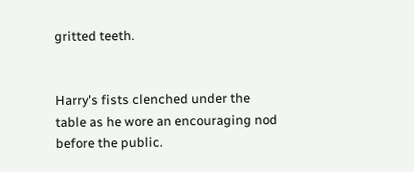gritted teeth.


Harry's fists clenched under the table as he wore an encouraging nod before the public.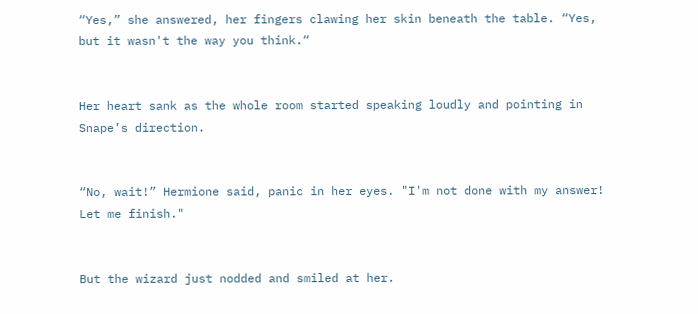“Yes,” she answered, her fingers clawing her skin beneath the table. “Yes, but it wasn't the way you think.“


Her heart sank as the whole room started speaking loudly and pointing in Snape’s direction.


“No, wait!” Hermione said, panic in her eyes. "I'm not done with my answer! Let me finish."


But the wizard just nodded and smiled at her.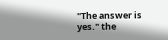"The answer is yes." the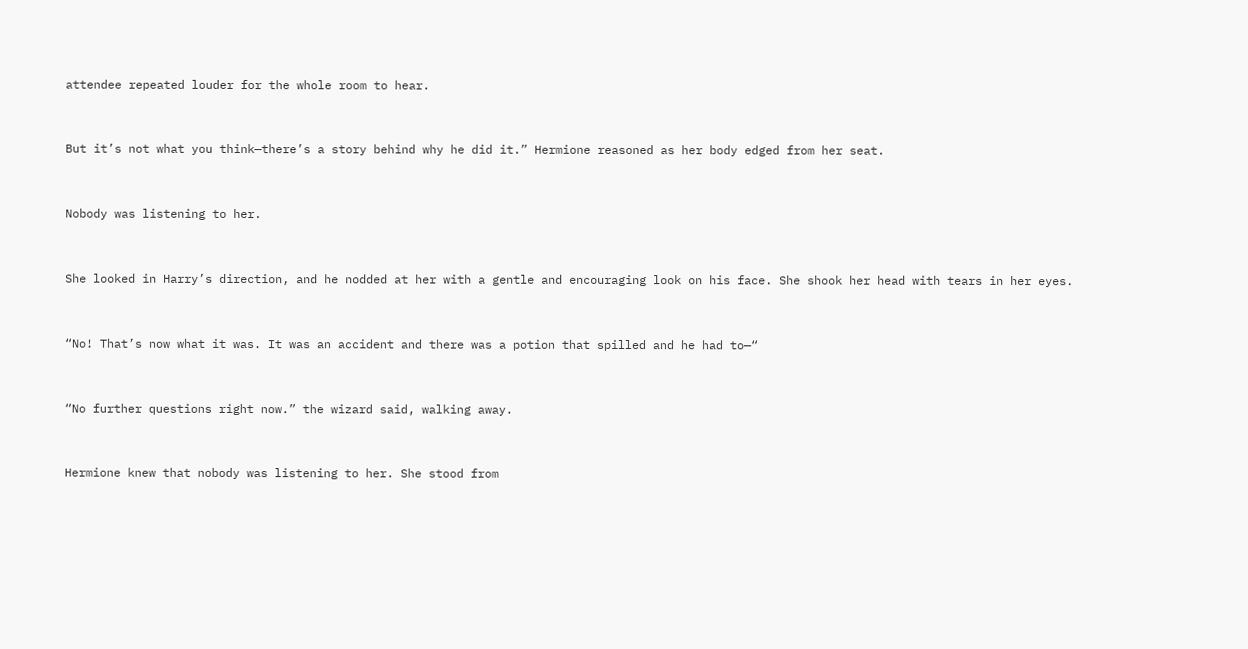attendee repeated louder for the whole room to hear.


But it’s not what you think—there’s a story behind why he did it.” Hermione reasoned as her body edged from her seat.


Nobody was listening to her.


She looked in Harry’s direction, and he nodded at her with a gentle and encouraging look on his face. She shook her head with tears in her eyes.


“No! That’s now what it was. It was an accident and there was a potion that spilled and he had to—“


“No further questions right now.” the wizard said, walking away.


Hermione knew that nobody was listening to her. She stood from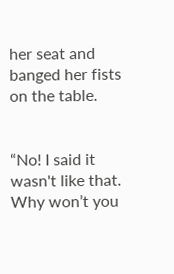her seat and banged her fists on the table.


“No! I said it wasn't like that. Why won’t you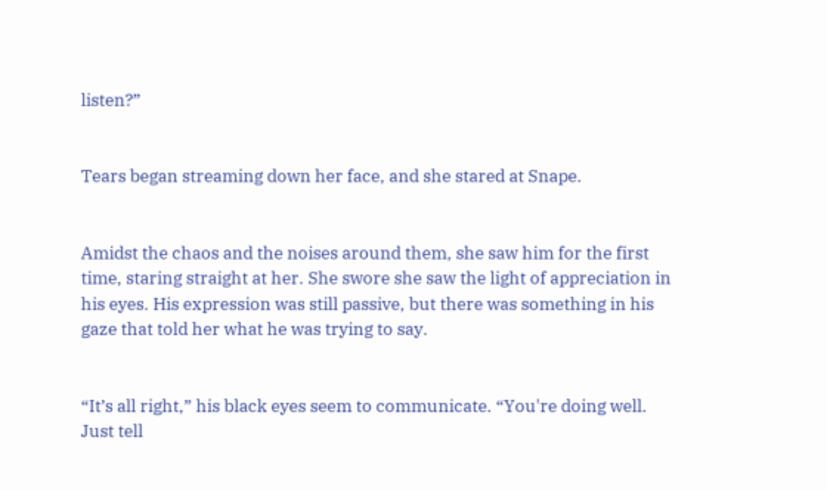listen?”


Tears began streaming down her face, and she stared at Snape.


Amidst the chaos and the noises around them, she saw him for the first time, staring straight at her. She swore she saw the light of appreciation in his eyes. His expression was still passive, but there was something in his gaze that told her what he was trying to say.


“It’s all right,” his black eyes seem to communicate. “You're doing well. Just tell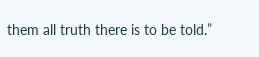them all truth there is to be told.”